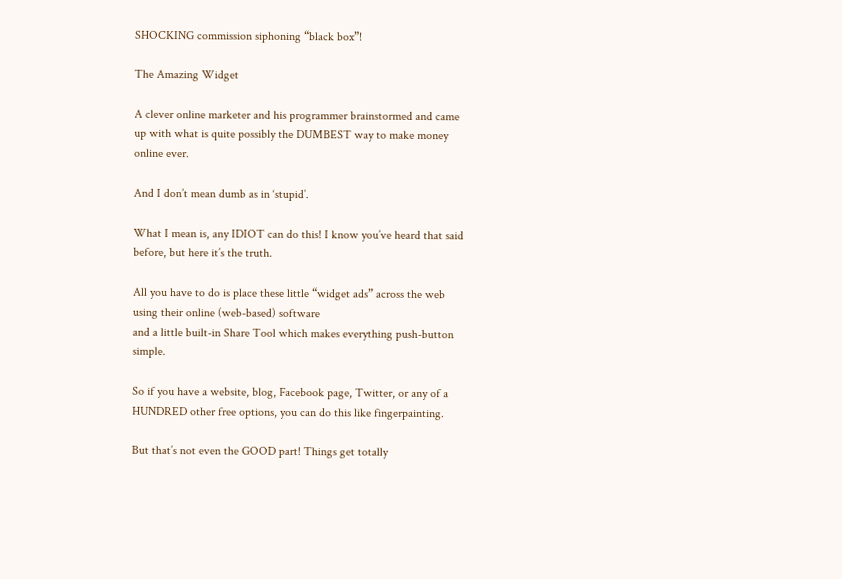SHOCKING commission siphoning “black box”!

The Amazing Widget

A clever online marketer and his programmer brainstormed and came up with what is quite possibly the DUMBEST way to make money online ever.

And I don’t mean dumb as in ‘stupid’.

What I mean is, any IDIOT can do this! I know you’ve heard that said before, but here it’s the truth.

All you have to do is place these little “widget ads” across the web using their online (web-based) software
and a little built-in Share Tool which makes everything push-button simple.

So if you have a website, blog, Facebook page, Twitter, or any of a HUNDRED other free options, you can do this like fingerpainting.

But that’s not even the GOOD part! Things get totally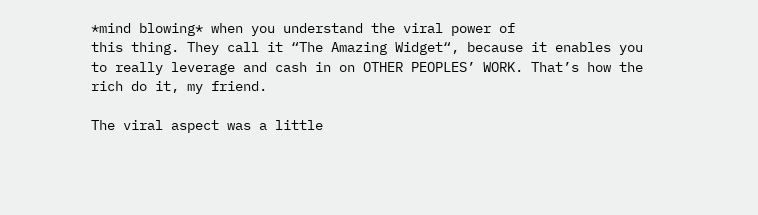*mind blowing* when you understand the viral power of
this thing. They call it “The Amazing Widget“, because it enables you to really leverage and cash in on OTHER PEOPLES’ WORK. That’s how the rich do it, my friend.

The viral aspect was a little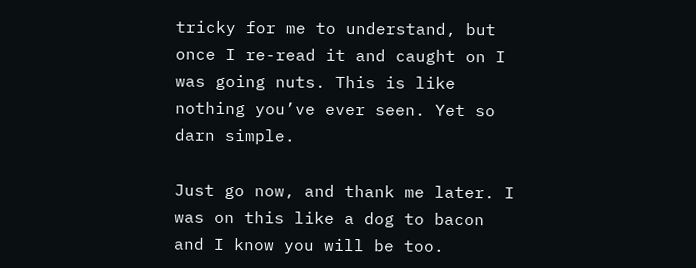tricky for me to understand, but once I re-read it and caught on I was going nuts. This is like nothing you’ve ever seen. Yet so darn simple.

Just go now, and thank me later. I was on this like a dog to bacon and I know you will be too.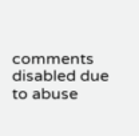comments disabled due to abuse